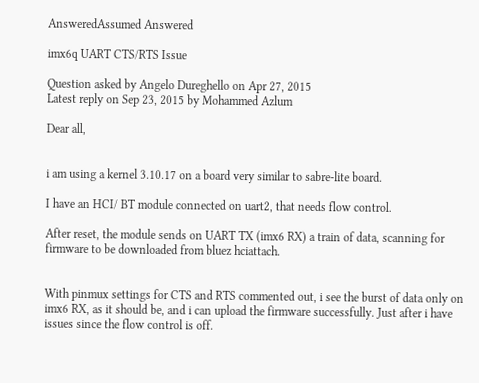AnsweredAssumed Answered

imx6q UART CTS/RTS Issue

Question asked by Angelo Dureghello on Apr 27, 2015
Latest reply on Sep 23, 2015 by Mohammed Azlum

Dear all,


i am using a kernel 3.10.17 on a board very similar to sabre-lite board.

I have an HCI/ BT module connected on uart2, that needs flow control.

After reset, the module sends on UART TX (imx6 RX) a train of data, scanning for firmware to be downloaded from bluez hciattach.


With pinmux settings for CTS and RTS commented out, i see the burst of data only on imx6 RX, as it should be, and i can upload the firmware successfully. Just after i have issues since the flow control is off.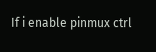If i enable pinmux ctrl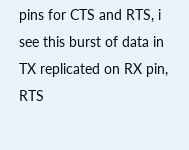pins for CTS and RTS, i see this burst of data in TX replicated on RX pin, RTS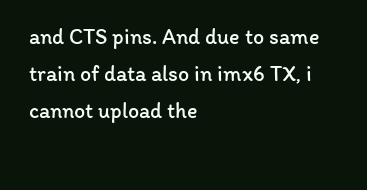and CTS pins. And due to same train of data also in imx6 TX, i cannot upload the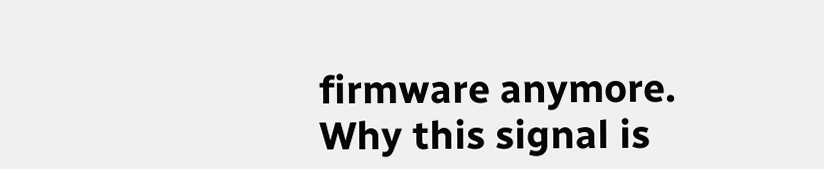firmware anymore. Why this signal is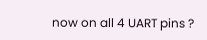now on all 4 UART pins ?